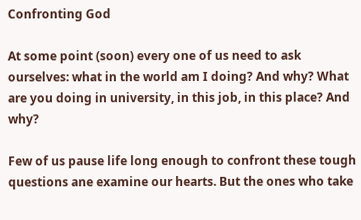Confronting God

At some point (soon) every one of us need to ask ourselves: what in the world am I doing? And why? What are you doing in university, in this job, in this place? And why?

Few of us pause life long enough to confront these tough questions ane examine our hearts. But the ones who take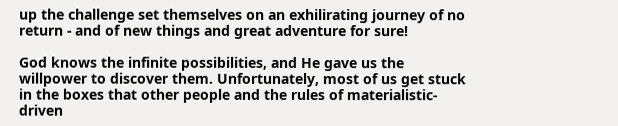up the challenge set themselves on an exhilirating journey of no return - and of new things and great adventure for sure!

God knows the infinite possibilities, and He gave us the willpower to discover them. Unfortunately, most of us get stuck in the boxes that other people and the rules of materialistic-driven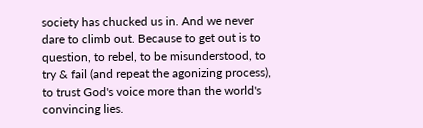society has chucked us in. And we never dare to climb out. Because to get out is to question, to rebel, to be misunderstood, to try & fail (and repeat the agonizing process), to trust God's voice more than the world's convincing lies.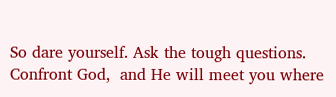So dare yourself. Ask the tough questions. Confront God,  and He will meet you where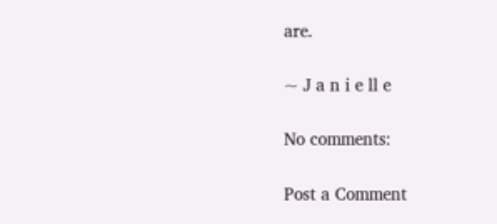are.

~ J a n i e ll e

No comments:

Post a Comment